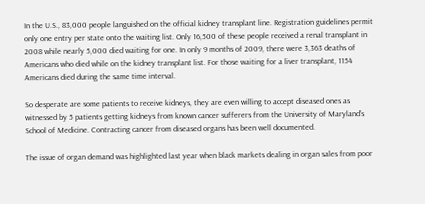In the U.S., 83,000 people languished on the official kidney transplant line. Registration guidelines permit only one entry per state onto the waiting list. Only 16,500 of these people received a renal transplant in 2008 while nearly 5,000 died waiting for one. In only 9 months of 2009, there were 3,363 deaths of Americans who died while on the kidney transplant list. For those waiting for a liver transplant, 1154 Americans died during the same time interval.

So desperate are some patients to receive kidneys, they are even willing to accept diseased ones as witnessed by 5 patients getting kidneys from known cancer sufferers from the University of Maryland’s School of Medicine. Contracting cancer from diseased organs has been well documented.

The issue of organ demand was highlighted last year when black markets dealing in organ sales from poor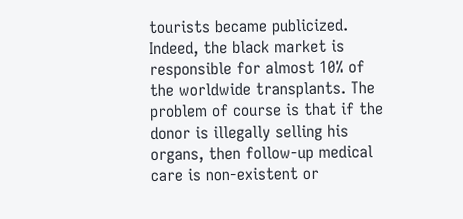tourists became publicized. Indeed, the black market is responsible for almost 10% of the worldwide transplants. The problem of course is that if the donor is illegally selling his organs, then follow-up medical care is non-existent or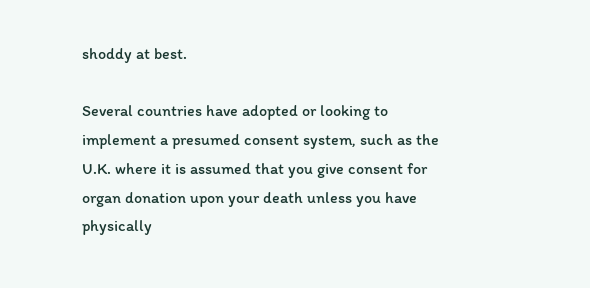shoddy at best.

Several countries have adopted or looking to implement a presumed consent system, such as the U.K. where it is assumed that you give consent for organ donation upon your death unless you have physically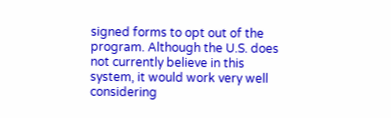signed forms to opt out of the program. Although the U.S. does not currently believe in this system, it would work very well considering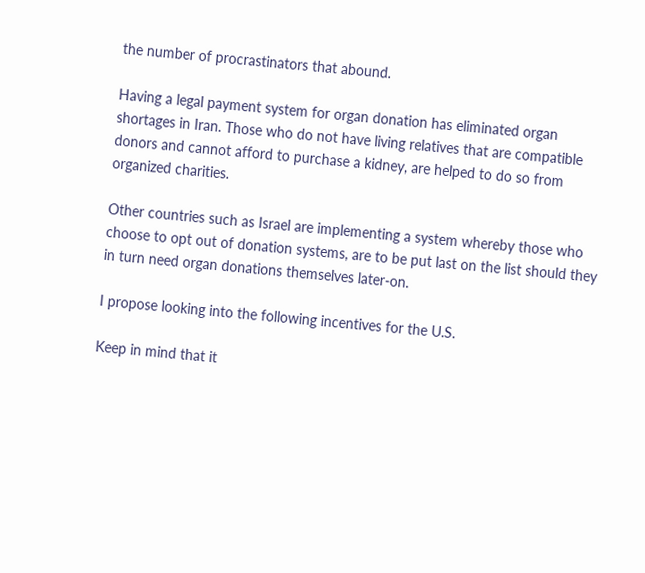the number of procrastinators that abound.

Having a legal payment system for organ donation has eliminated organ shortages in Iran. Those who do not have living relatives that are compatible donors and cannot afford to purchase a kidney, are helped to do so from organized charities.

Other countries such as Israel are implementing a system whereby those who choose to opt out of donation systems, are to be put last on the list should they in turn need organ donations themselves later-on.

I propose looking into the following incentives for the U.S.

Keep in mind that it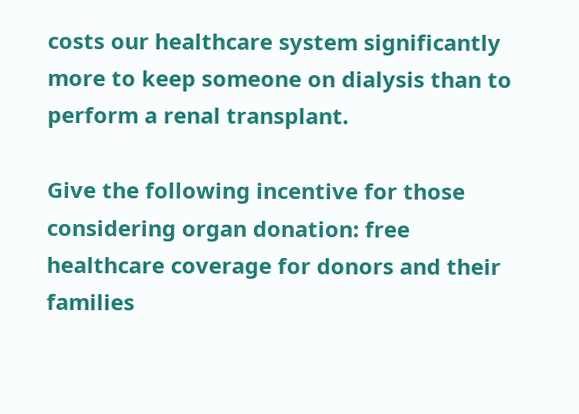costs our healthcare system significantly more to keep someone on dialysis than to perform a renal transplant.

Give the following incentive for those considering organ donation: free healthcare coverage for donors and their families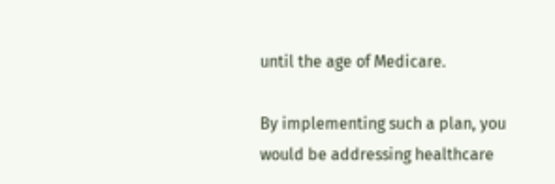until the age of Medicare.

By implementing such a plan, you would be addressing healthcare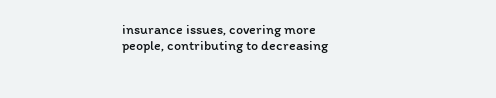insurance issues, covering more people, contributing to decreasing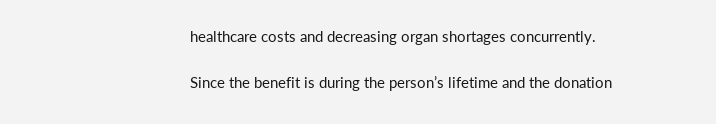healthcare costs and decreasing organ shortages concurrently.

Since the benefit is during the person’s lifetime and the donation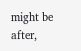might be after,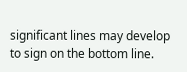significant lines may develop to sign on the bottom line.